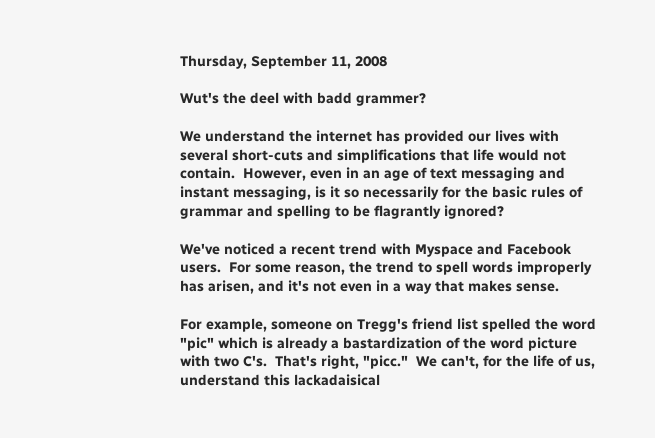Thursday, September 11, 2008

Wut's the deel with badd grammer?

We understand the internet has provided our lives with several short-cuts and simplifications that life would not contain.  However, even in an age of text messaging and instant messaging, is it so necessarily for the basic rules of grammar and spelling to be flagrantly ignored?

We've noticed a recent trend with Myspace and Facebook users.  For some reason, the trend to spell words improperly has arisen, and it's not even in a way that makes sense.

For example, someone on Tregg's friend list spelled the word "pic" which is already a bastardization of the word picture with two C's.  That's right, "picc."  We can't, for the life of us, understand this lackadaisical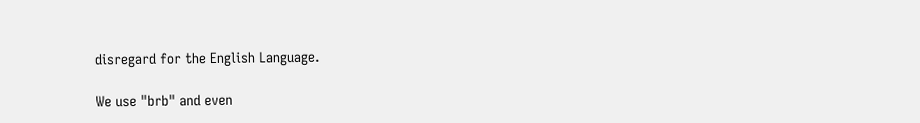disregard for the English Language.

We use "brb" and even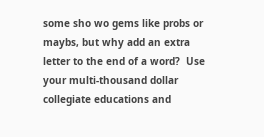some sho wo gems like probs or maybs, but why add an extra letter to the end of a word?  Use your multi-thousand dollar collegiate educations and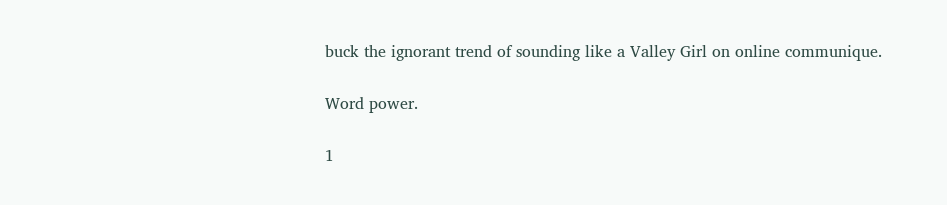buck the ignorant trend of sounding like a Valley Girl on online communique.

Word power.

1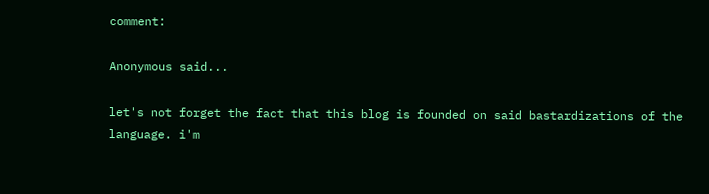comment:

Anonymous said...

let's not forget the fact that this blog is founded on said bastardizations of the language. i'm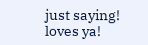just saying!
loves ya!